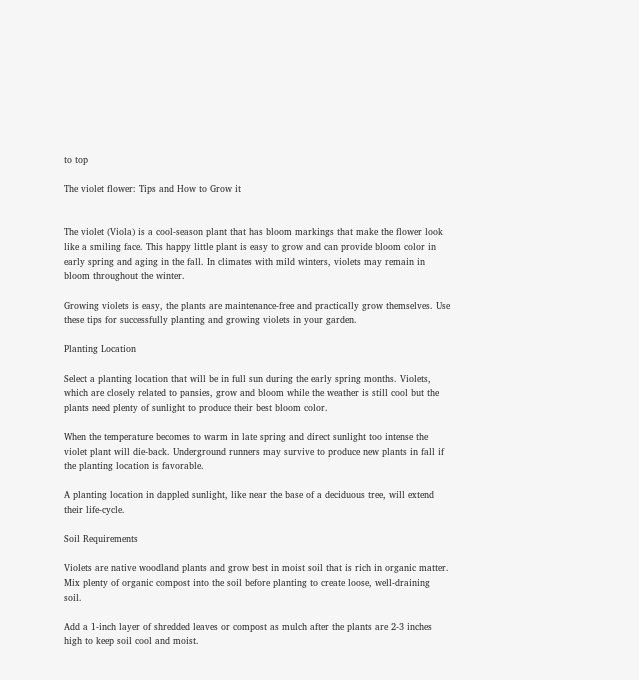to top

The violet flower: Tips and How to Grow it


The violet (Viola) is a cool-season plant that has bloom markings that make the flower look like a smiling face. This happy little plant is easy to grow and can provide bloom color in early spring and aging in the fall. In climates with mild winters, violets may remain in bloom throughout the winter.

Growing violets is easy, the plants are maintenance-free and practically grow themselves. Use these tips for successfully planting and growing violets in your garden.

Planting Location

Select a planting location that will be in full sun during the early spring months. Violets, which are closely related to pansies, grow and bloom while the weather is still cool but the plants need plenty of sunlight to produce their best bloom color.

When the temperature becomes to warm in late spring and direct sunlight too intense the violet plant will die-back. Underground runners may survive to produce new plants in fall if the planting location is favorable.

A planting location in dappled sunlight, like near the base of a deciduous tree, will extend their life-cycle.

Soil Requirements

Violets are native woodland plants and grow best in moist soil that is rich in organic matter. Mix plenty of organic compost into the soil before planting to create loose, well-draining soil.

Add a 1-inch layer of shredded leaves or compost as mulch after the plants are 2-3 inches high to keep soil cool and moist.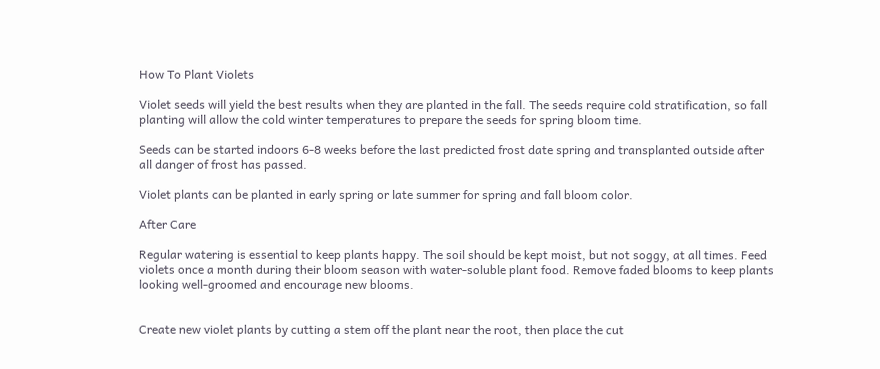How To Plant Violets

Violet seeds will yield the best results when they are planted in the fall. The seeds require cold stratification, so fall planting will allow the cold winter temperatures to prepare the seeds for spring bloom time.

Seeds can be started indoors 6-8 weeks before the last predicted frost date spring and transplanted outside after all danger of frost has passed.

Violet plants can be planted in early spring or late summer for spring and fall bloom color.

After Care

Regular watering is essential to keep plants happy. The soil should be kept moist, but not soggy, at all times. Feed violets once a month during their bloom season with water-soluble plant food. Remove faded blooms to keep plants looking well-groomed and encourage new blooms.


Create new violet plants by cutting a stem off the plant near the root, then place the cut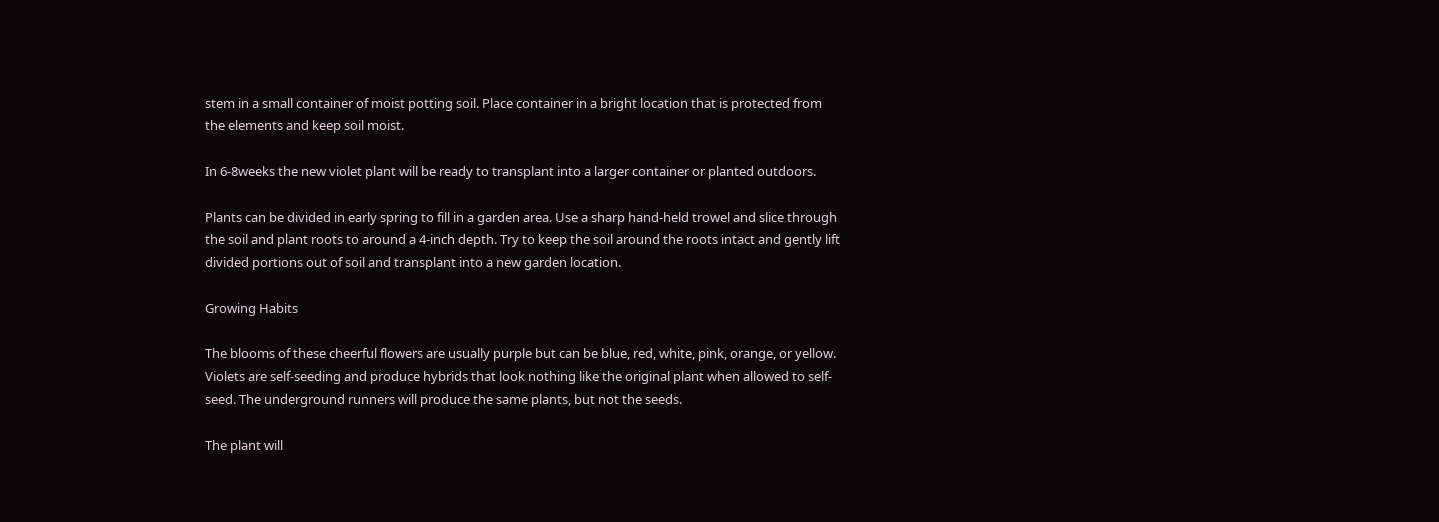stem in a small container of moist potting soil. Place container in a bright location that is protected from the elements and keep soil moist.

In 6-8weeks the new violet plant will be ready to transplant into a larger container or planted outdoors.

Plants can be divided in early spring to fill in a garden area. Use a sharp hand-held trowel and slice through the soil and plant roots to around a 4-inch depth. Try to keep the soil around the roots intact and gently lift divided portions out of soil and transplant into a new garden location.

Growing Habits

The blooms of these cheerful flowers are usually purple but can be blue, red, white, pink, orange, or yellow. Violets are self-seeding and produce hybrids that look nothing like the original plant when allowed to self-seed. The underground runners will produce the same plants, but not the seeds.

The plant will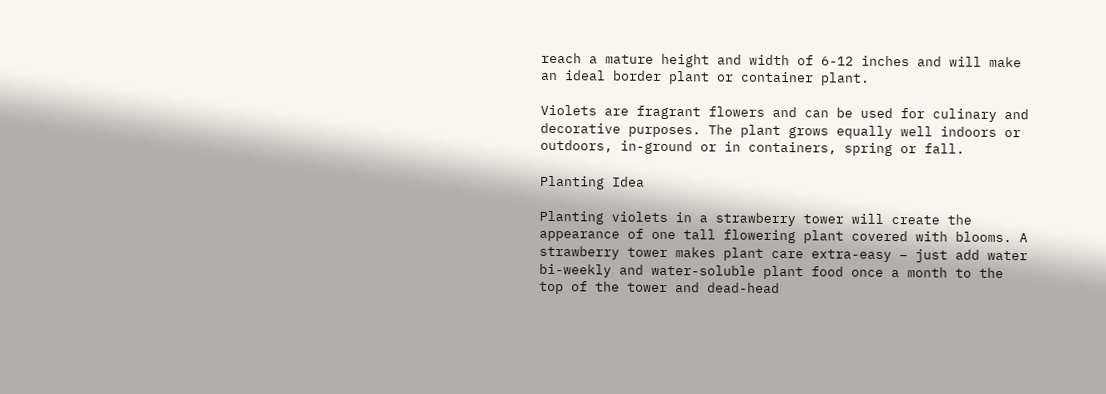reach a mature height and width of 6-12 inches and will make an ideal border plant or container plant.

Violets are fragrant flowers and can be used for culinary and decorative purposes. The plant grows equally well indoors or outdoors, in-ground or in containers, spring or fall.

Planting Idea

Planting violets in a strawberry tower will create the appearance of one tall flowering plant covered with blooms. A strawberry tower makes plant care extra-easy – just add water bi-weekly and water-soluble plant food once a month to the top of the tower and dead-head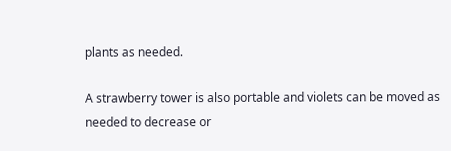plants as needed.

A strawberry tower is also portable and violets can be moved as needed to decrease or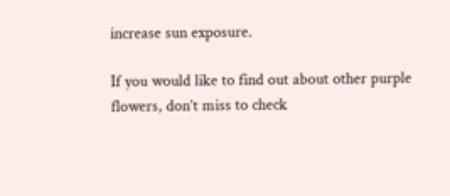increase sun exposure.

If you would like to find out about other purple flowers, don’t miss to check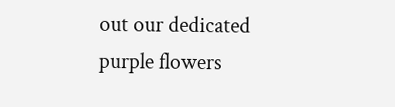out our dedicated purple flowers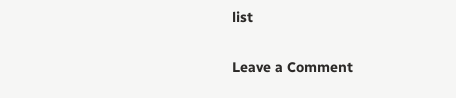list

Leave a Comment